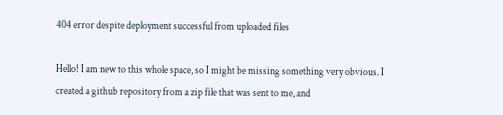404 error despite deployment successful from uploaded files

Hello! I am new to this whole space, so I might be missing something very obvious. I created a github repository from a zip file that was sent to me, and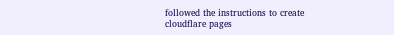followed the instructions to create cloudflare pages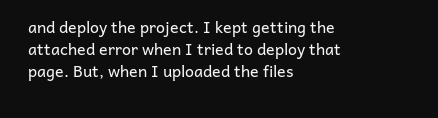and deploy the project. I kept getting the attached error when I tried to deploy that page. But, when I uploaded the files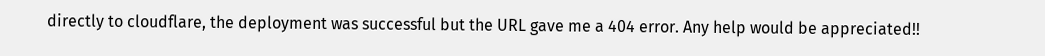directly to cloudflare, the deployment was successful but the URL gave me a 404 error. Any help would be appreciated!!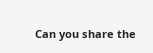Can you share the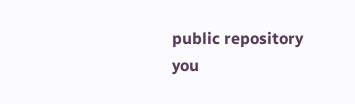public repository you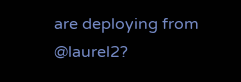are deploying from @laurel2?